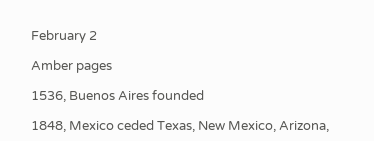February 2

Amber pages

1536, Buenos Aires founded

1848, Mexico ceded Texas, New Mexico, Arizona,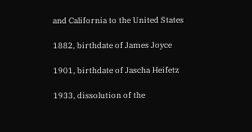and California to the United States

1882, birthdate of James Joyce

1901, birthdate of Jascha Heifetz

1933, dissolution of the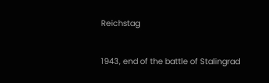Reichstag

1943, end of the battle of Stalingrad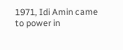1971, Idi Amin came to power in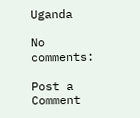Uganda

No comments:

Post a Comment